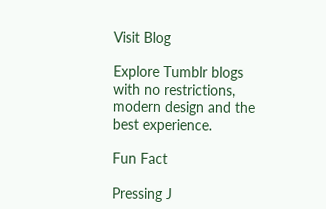Visit Blog

Explore Tumblr blogs with no restrictions, modern design and the best experience.

Fun Fact

Pressing J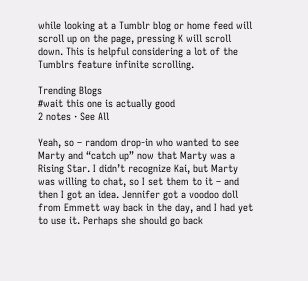while looking at a Tumblr blog or home feed will scroll up on the page, pressing K will scroll down. This is helpful considering a lot of the Tumblrs feature infinite scrolling.

Trending Blogs
#wait this one is actually good
2 notes · See All

Yeah, so – random drop-in who wanted to see Marty and “catch up” now that Marty was a Rising Star. I didn’t recognize Kai, but Marty was willing to chat, so I set them to it – and then I got an idea. Jennifer got a voodoo doll from Emmett way back in the day, and I had yet to use it. Perhaps she should go back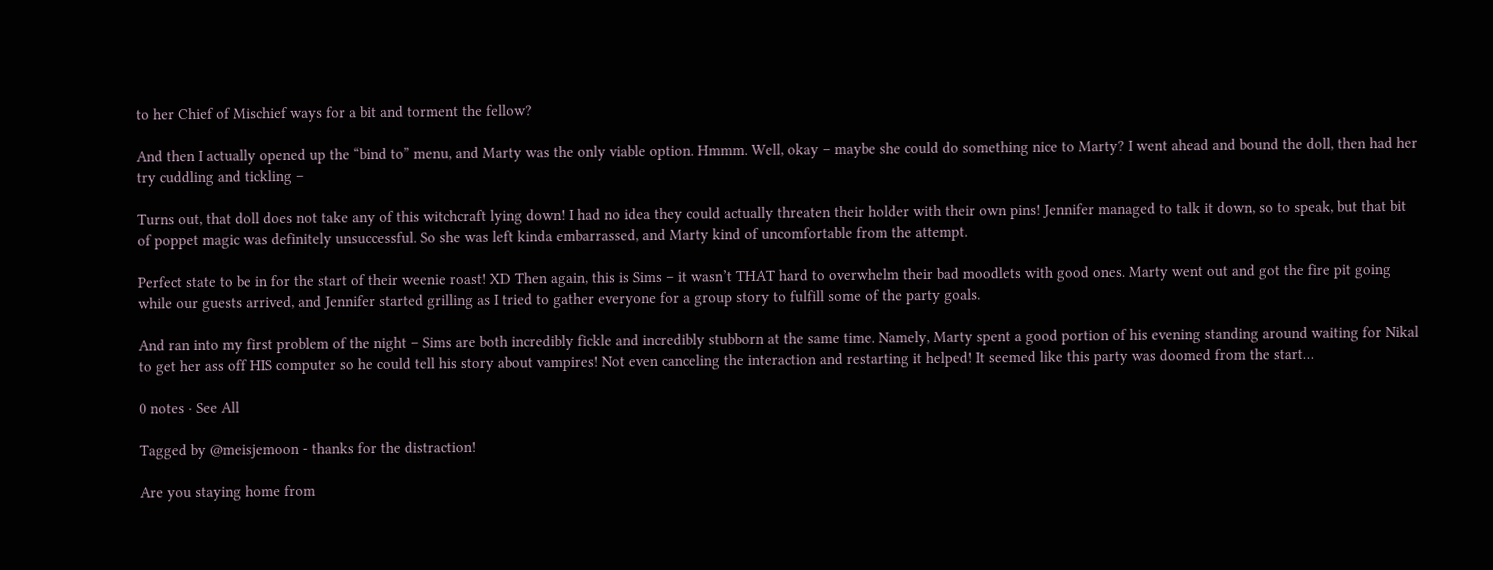to her Chief of Mischief ways for a bit and torment the fellow?

And then I actually opened up the “bind to” menu, and Marty was the only viable option. Hmmm. Well, okay – maybe she could do something nice to Marty? I went ahead and bound the doll, then had her try cuddling and tickling –

Turns out, that doll does not take any of this witchcraft lying down! I had no idea they could actually threaten their holder with their own pins! Jennifer managed to talk it down, so to speak, but that bit of poppet magic was definitely unsuccessful. So she was left kinda embarrassed, and Marty kind of uncomfortable from the attempt.

Perfect state to be in for the start of their weenie roast! XD Then again, this is Sims – it wasn’t THAT hard to overwhelm their bad moodlets with good ones. Marty went out and got the fire pit going while our guests arrived, and Jennifer started grilling as I tried to gather everyone for a group story to fulfill some of the party goals.

And ran into my first problem of the night – Sims are both incredibly fickle and incredibly stubborn at the same time. Namely, Marty spent a good portion of his evening standing around waiting for Nikal to get her ass off HIS computer so he could tell his story about vampires! Not even canceling the interaction and restarting it helped! It seemed like this party was doomed from the start…

0 notes · See All

Tagged by @meisjemoon - thanks for the distraction!

Are you staying home from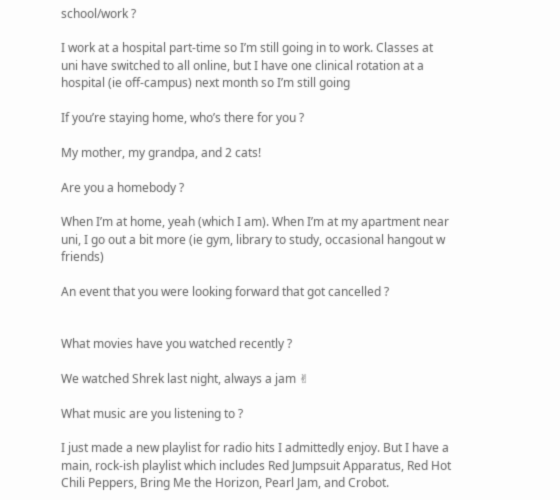school/work ?

I work at a hospital part-time so I’m still going in to work. Classes at uni have switched to all online, but I have one clinical rotation at a hospital (ie off-campus) next month so I’m still going

If you’re staying home, who’s there for you ?

My mother, my grandpa, and 2 cats!

Are you a homebody ?

When I’m at home, yeah (which I am). When I’m at my apartment near uni, I go out a bit more (ie gym, library to study, occasional hangout w friends)

An event that you were looking forward that got cancelled ?


What movies have you watched recently ?

We watched Shrek last night, always a jam ✌

What music are you listening to ?

I just made a new playlist for radio hits I admittedly enjoy. But I have a main, rock-ish playlist which includes Red Jumpsuit Apparatus, Red Hot Chili Peppers, Bring Me the Horizon, Pearl Jam, and Crobot.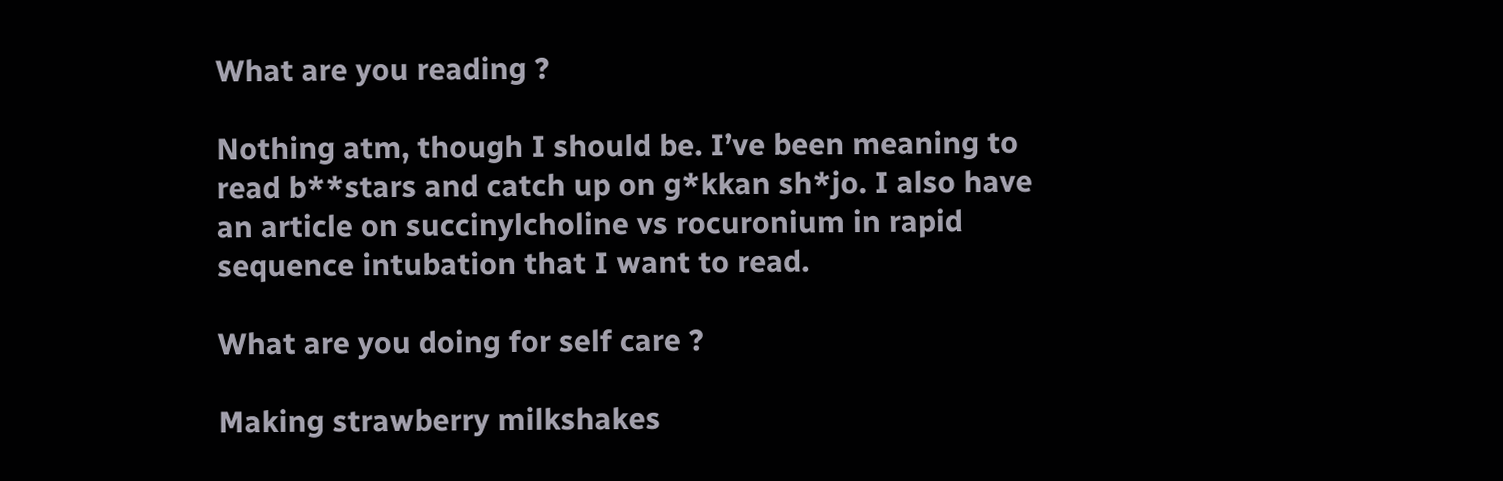What are you reading ?

Nothing atm, though I should be. I’ve been meaning to read b**stars and catch up on g*kkan sh*jo. I also have an article on succinylcholine vs rocuronium in rapid sequence intubation that I want to read.

What are you doing for self care ?

Making strawberry milkshakes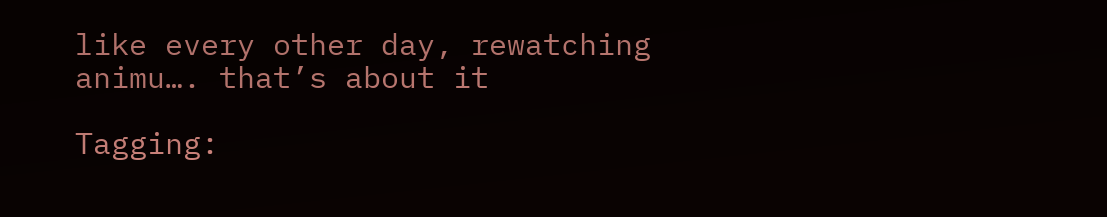like every other day, rewatching animu…. that’s about it

Tagging: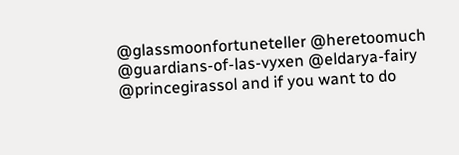@glassmoonfortuneteller @heretoomuch @guardians-of-las-vyxen @eldarya-fairy @princegirassol and if you want to do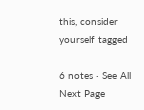this, consider yourself tagged

6 notes · See All
Next Page